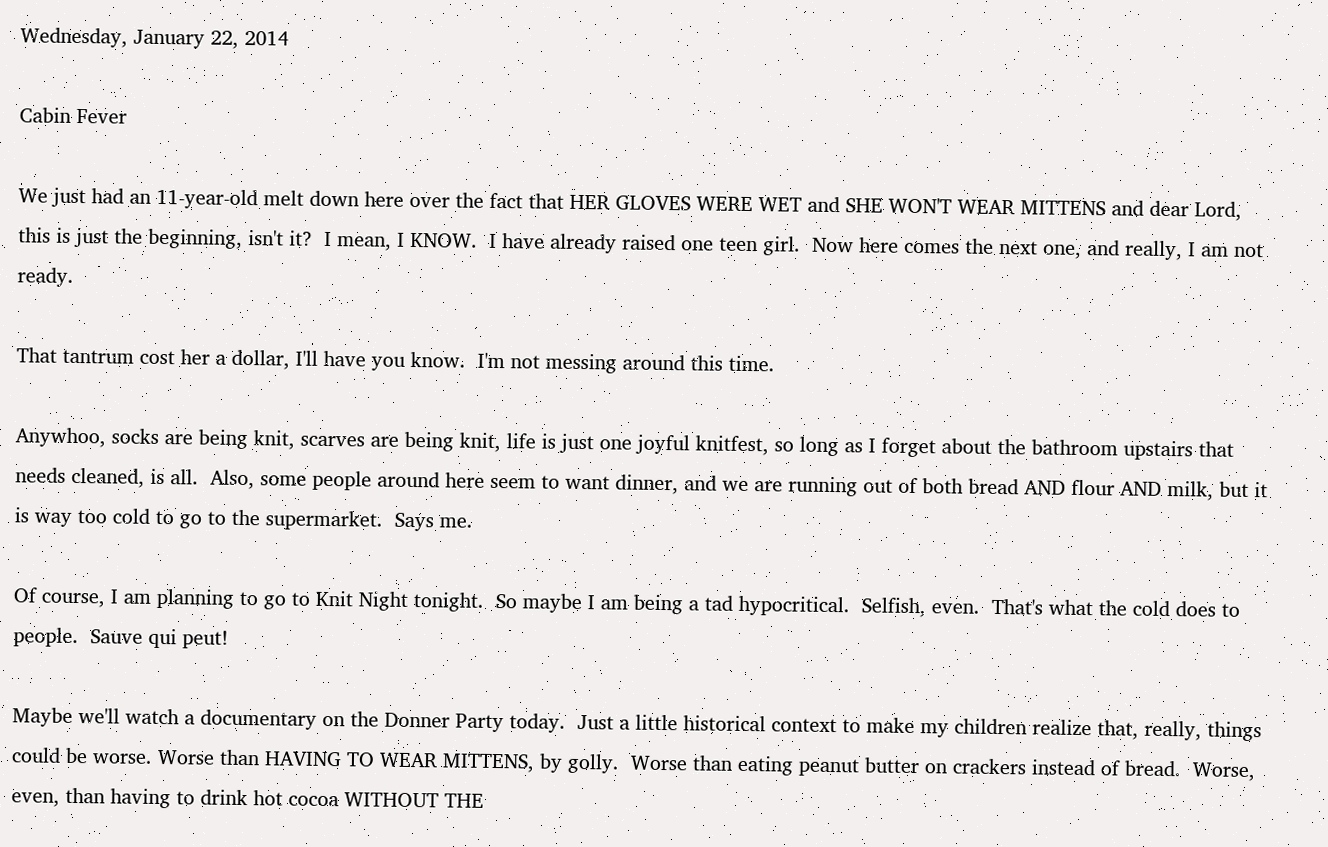Wednesday, January 22, 2014

Cabin Fever

We just had an 11-year-old melt down here over the fact that HER GLOVES WERE WET and SHE WON'T WEAR MITTENS and dear Lord, this is just the beginning, isn't it?  I mean, I KNOW.  I have already raised one teen girl.  Now here comes the next one, and really, I am not ready.

That tantrum cost her a dollar, I'll have you know.  I'm not messing around this time.

Anywhoo, socks are being knit, scarves are being knit, life is just one joyful knitfest, so long as I forget about the bathroom upstairs that needs cleaned, is all.  Also, some people around here seem to want dinner, and we are running out of both bread AND flour AND milk, but it is way too cold to go to the supermarket.  Says me.

Of course, I am planning to go to Knit Night tonight.  So maybe I am being a tad hypocritical.  Selfish, even.  That's what the cold does to people.  Sauve qui peut!

Maybe we'll watch a documentary on the Donner Party today.  Just a little historical context to make my children realize that, really, things could be worse. Worse than HAVING TO WEAR MITTENS, by golly.  Worse than eating peanut butter on crackers instead of bread.  Worse, even, than having to drink hot cocoa WITHOUT THE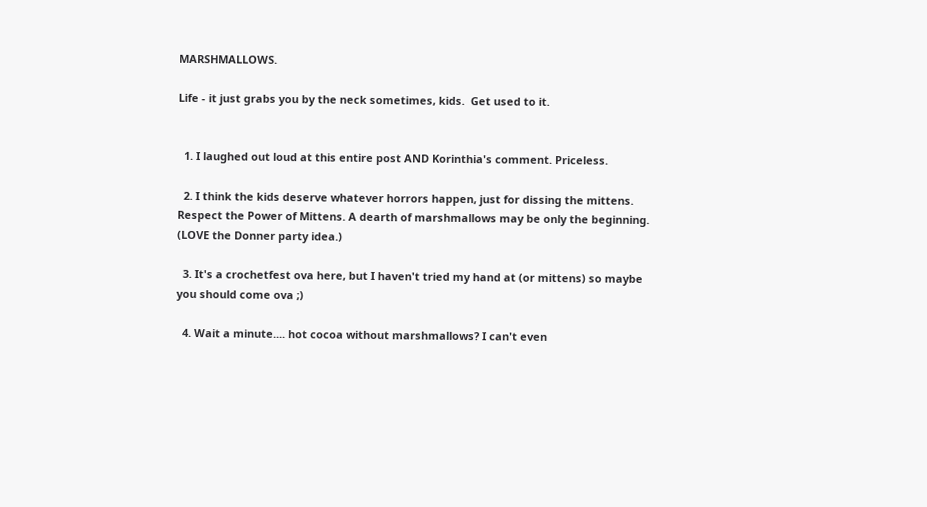MARSHMALLOWS.

Life - it just grabs you by the neck sometimes, kids.  Get used to it.


  1. I laughed out loud at this entire post AND Korinthia's comment. Priceless.

  2. I think the kids deserve whatever horrors happen, just for dissing the mittens. Respect the Power of Mittens. A dearth of marshmallows may be only the beginning. (LOVE the Donner party idea.)

  3. It's a crochetfest ova here, but I haven't tried my hand at (or mittens) so maybe you should come ova ;)

  4. Wait a minute.... hot cocoa without marshmallows? I can't even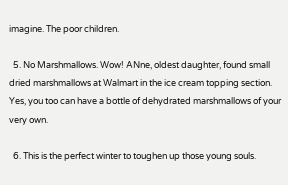imagine. The poor children.

  5. No Marshmallows. Wow! ANne, oldest daughter, found small dried marshmallows at Walmart in the ice cream topping section. Yes, you too can have a bottle of dehydrated marshmallows of your very own.

  6. This is the perfect winter to toughen up those young souls.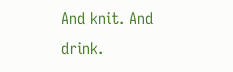And knit. And drink.